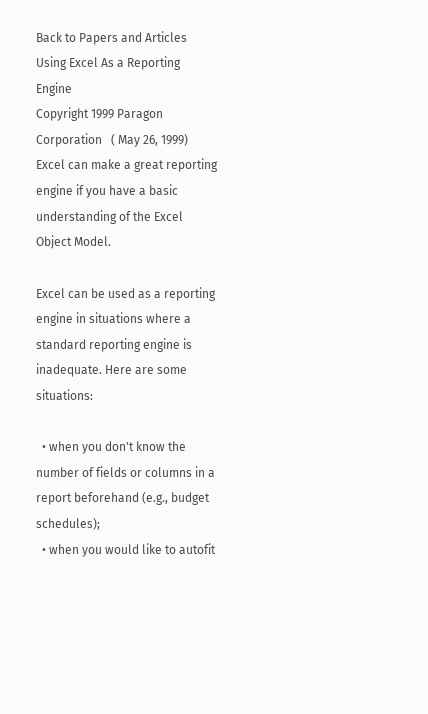Back to Papers and Articles
Using Excel As a Reporting Engine
Copyright 1999 Paragon Corporation   ( May 26, 1999)
Excel can make a great reporting engine if you have a basic understanding of the Excel Object Model.

Excel can be used as a reporting engine in situations where a standard reporting engine is inadequate. Here are some situations:

  • when you don't know the number of fields or columns in a report beforehand (e.g., budget schedules);
  • when you would like to autofit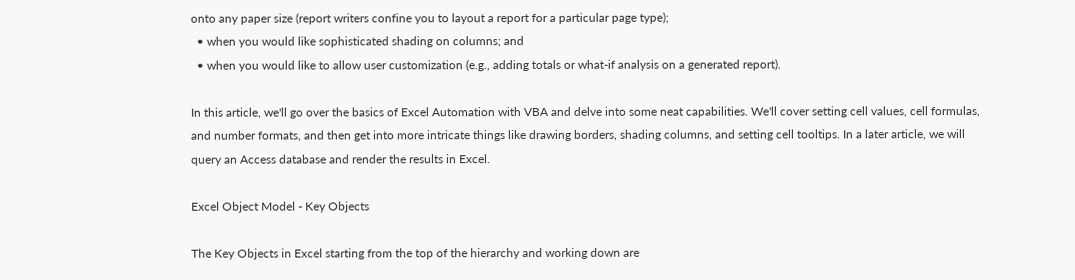onto any paper size (report writers confine you to layout a report for a particular page type);
  • when you would like sophisticated shading on columns; and
  • when you would like to allow user customization (e.g., adding totals or what-if analysis on a generated report).

In this article, we'll go over the basics of Excel Automation with VBA and delve into some neat capabilities. We'll cover setting cell values, cell formulas, and number formats, and then get into more intricate things like drawing borders, shading columns, and setting cell tooltips. In a later article, we will query an Access database and render the results in Excel.

Excel Object Model - Key Objects

The Key Objects in Excel starting from the top of the hierarchy and working down are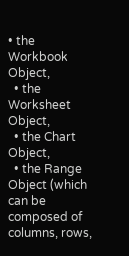• the Workbook Object,
  • the Worksheet Object,
  • the Chart Object,
  • the Range Object (which can be composed of columns, rows,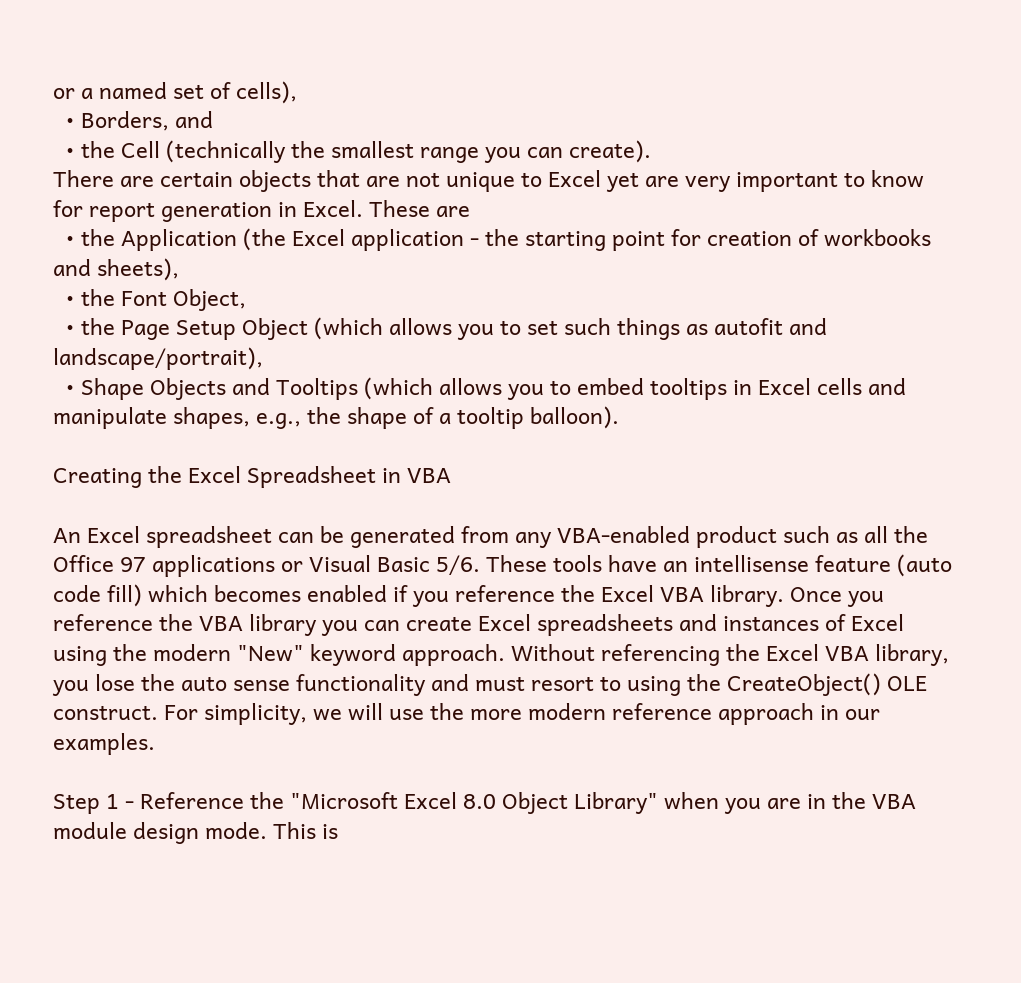or a named set of cells),
  • Borders, and
  • the Cell (technically the smallest range you can create).
There are certain objects that are not unique to Excel yet are very important to know for report generation in Excel. These are
  • the Application (the Excel application - the starting point for creation of workbooks and sheets),
  • the Font Object,
  • the Page Setup Object (which allows you to set such things as autofit and landscape/portrait),
  • Shape Objects and Tooltips (which allows you to embed tooltips in Excel cells and manipulate shapes, e.g., the shape of a tooltip balloon).

Creating the Excel Spreadsheet in VBA

An Excel spreadsheet can be generated from any VBA-enabled product such as all the Office 97 applications or Visual Basic 5/6. These tools have an intellisense feature (auto code fill) which becomes enabled if you reference the Excel VBA library. Once you reference the VBA library you can create Excel spreadsheets and instances of Excel using the modern "New" keyword approach. Without referencing the Excel VBA library, you lose the auto sense functionality and must resort to using the CreateObject() OLE construct. For simplicity, we will use the more modern reference approach in our examples.

Step 1 - Reference the "Microsoft Excel 8.0 Object Library" when you are in the VBA module design mode. This is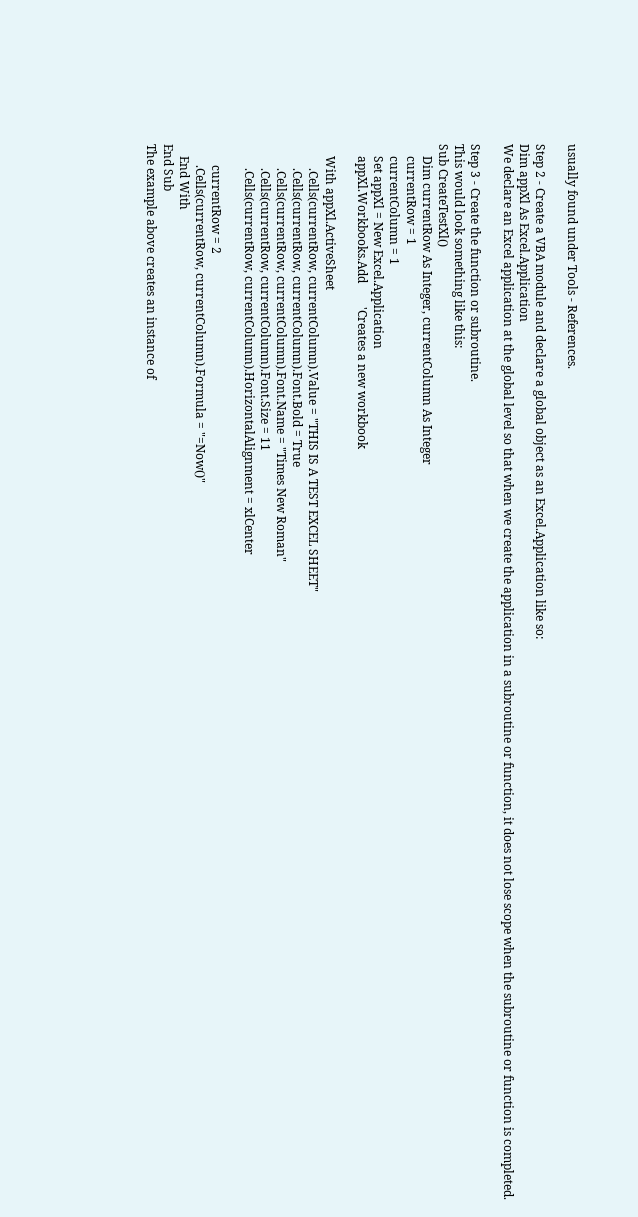usually found under Tools - References.

Step 2 - Create a VBA module and declare a global object as an Excel.Application like so:
Dim appXl As Excel.Application
We declare an Excel application at the global level so that when we create the application in a subroutine or function, it does not lose scope when the subroutine or function is completed.

Step 3 - Create the function or subroutine.
This would look something like this:
Sub CreateTestXl()
    Dim currentRow As Integer, currentColumn As Integer
    currentRow = 1
    currentColumn = 1
    Set appXl = New Excel.Application
    appXl.Workbooks.Add        'Creates a new workbook

    With appXl.ActiveSheet
        .Cells(currentRow, currentColumn).Value = "THIS IS A TEST EXCEL SHEET"
        .Cells(currentRow, currentColumn).Font.Bold = True
        .Cells(currentRow, currentColumn).Font.Name = "Times New Roman"
        .Cells(currentRow, currentColumn).Font.Size = 11
        .Cells(currentRow, currentColumn).HorizontalAlignment = xlCenter

       currentRow = 2
       .Cells(currentRow, currentColumn).Formula = "=Now()"
    End With
End Sub
The example above creates an instance of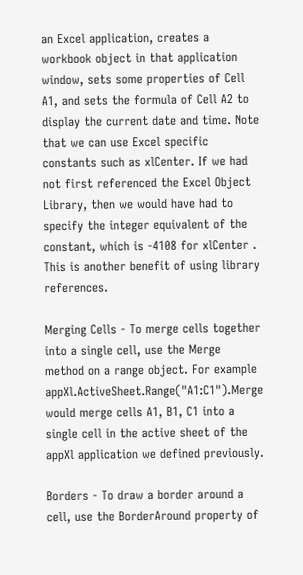an Excel application, creates a workbook object in that application window, sets some properties of Cell A1, and sets the formula of Cell A2 to display the current date and time. Note that we can use Excel specific constants such as xlCenter. If we had not first referenced the Excel Object Library, then we would have had to specify the integer equivalent of the constant, which is -4108 for xlCenter . This is another benefit of using library references.

Merging Cells - To merge cells together into a single cell, use the Merge method on a range object. For example appXl.ActiveSheet.Range("A1:C1").Merge would merge cells A1, B1, C1 into a single cell in the active sheet of the appXl application we defined previously.

Borders - To draw a border around a cell, use the BorderAround property of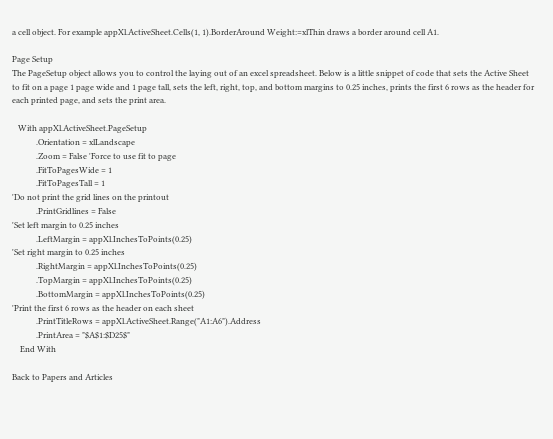a cell object. For example appXl.ActiveSheet.Cells(1, 1).BorderAround Weight:=xlThin draws a border around cell A1.

Page Setup
The PageSetup object allows you to control the laying out of an excel spreadsheet. Below is a little snippet of code that sets the Active Sheet to fit on a page 1 page wide and 1 page tall, sets the left, right, top, and bottom margins to 0.25 inches, prints the first 6 rows as the header for each printed page, and sets the print area.

   With appXl.ActiveSheet.PageSetup
            .Orientation = xlLandscape
            .Zoom = False 'Force to use fit to page
            .FitToPagesWide = 1
            .FitToPagesTall = 1
'Do not print the grid lines on the printout
            .PrintGridlines = False
'Set left margin to 0.25 inches
            .LeftMargin = appXl.InchesToPoints(0.25)
'Set right margin to 0.25 inches
            .RightMargin = appXl.InchesToPoints(0.25)
            .TopMargin = appXl.InchesToPoints(0.25)
            .BottomMargin = appXl.InchesToPoints(0.25)
'Print the first 6 rows as the header on each sheet
            .PrintTitleRows = appXl.ActiveSheet.Range("A1:A6").Address
            .PrintArea = "$A$1:$D25$"
    End With

Back to Papers and Articles